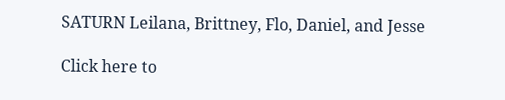SATURN Leilana, Brittney, Flo, Daniel, and Jesse

Click here to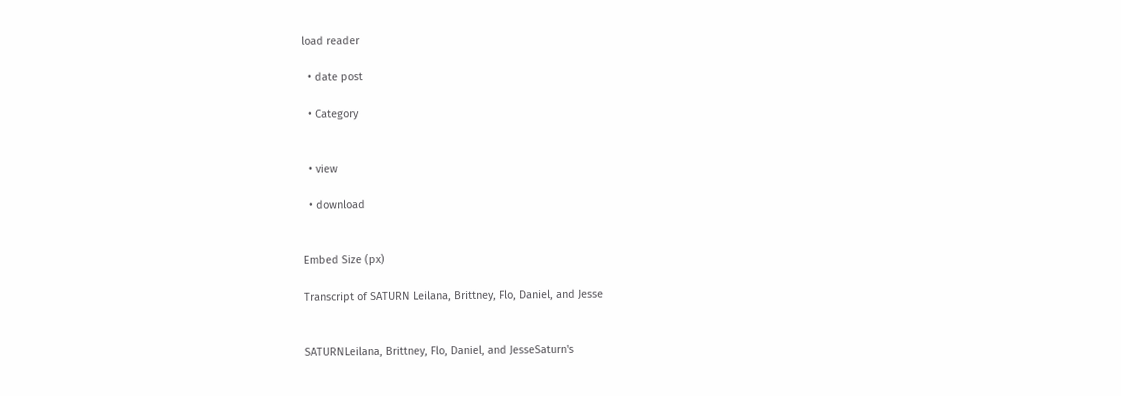load reader

  • date post

  • Category


  • view

  • download


Embed Size (px)

Transcript of SATURN Leilana, Brittney, Flo, Daniel, and Jesse


SATURNLeilana, Brittney, Flo, Daniel, and JesseSaturn's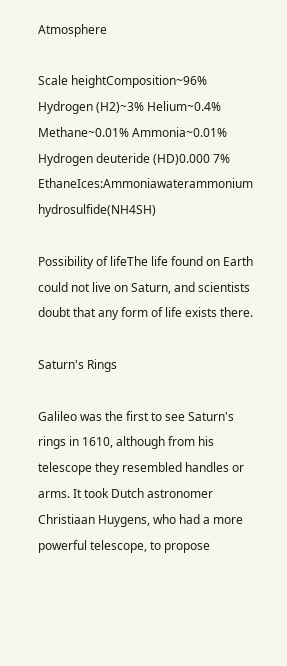Atmosphere

Scale heightComposition~96% Hydrogen (H2)~3% Helium~0.4% Methane~0.01% Ammonia~0.01% Hydrogen deuteride (HD)0.000 7% EthaneIces:Ammoniawaterammonium hydrosulfide(NH4SH)

Possibility of lifeThe life found on Earth could not live on Saturn, and scientists doubt that any form of life exists there.

Saturn's Rings

Galileo was the first to see Saturn's rings in 1610, although from his telescope they resembled handles or arms. It took Dutch astronomer Christiaan Huygens, who had a more powerful telescope, to propose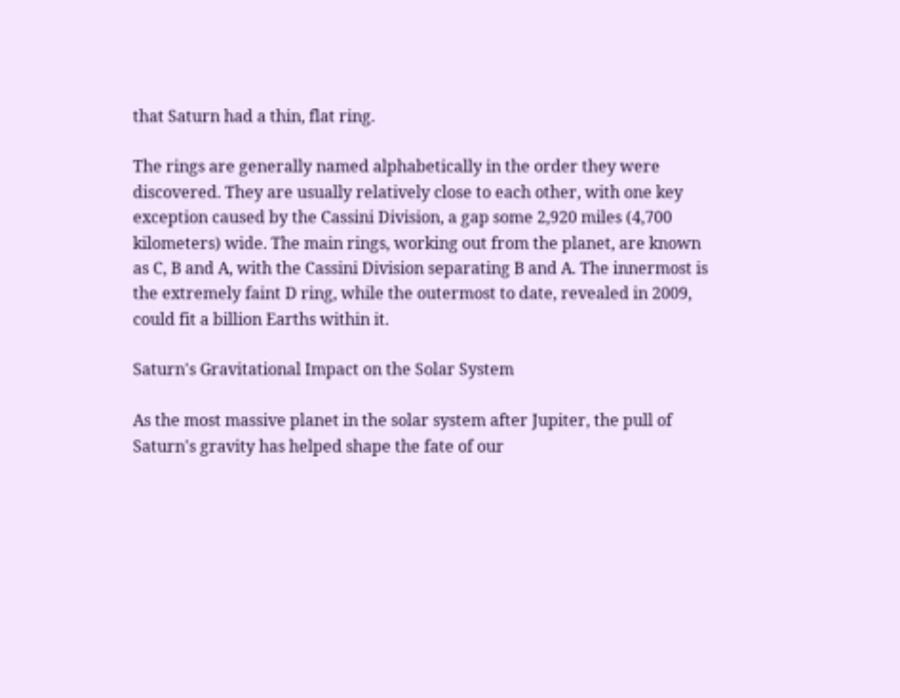that Saturn had a thin, flat ring.

The rings are generally named alphabetically in the order they were discovered. They are usually relatively close to each other, with one key exception caused by the Cassini Division, a gap some 2,920 miles (4,700 kilometers) wide. The main rings, working out from the planet, are known as C, B and A, with the Cassini Division separating B and A. The innermost is the extremely faint D ring, while the outermost to date, revealed in 2009, could fit a billion Earths within it.

Saturn's Gravitational Impact on the Solar System

As the most massive planet in the solar system after Jupiter, the pull of Saturn's gravity has helped shape the fate of our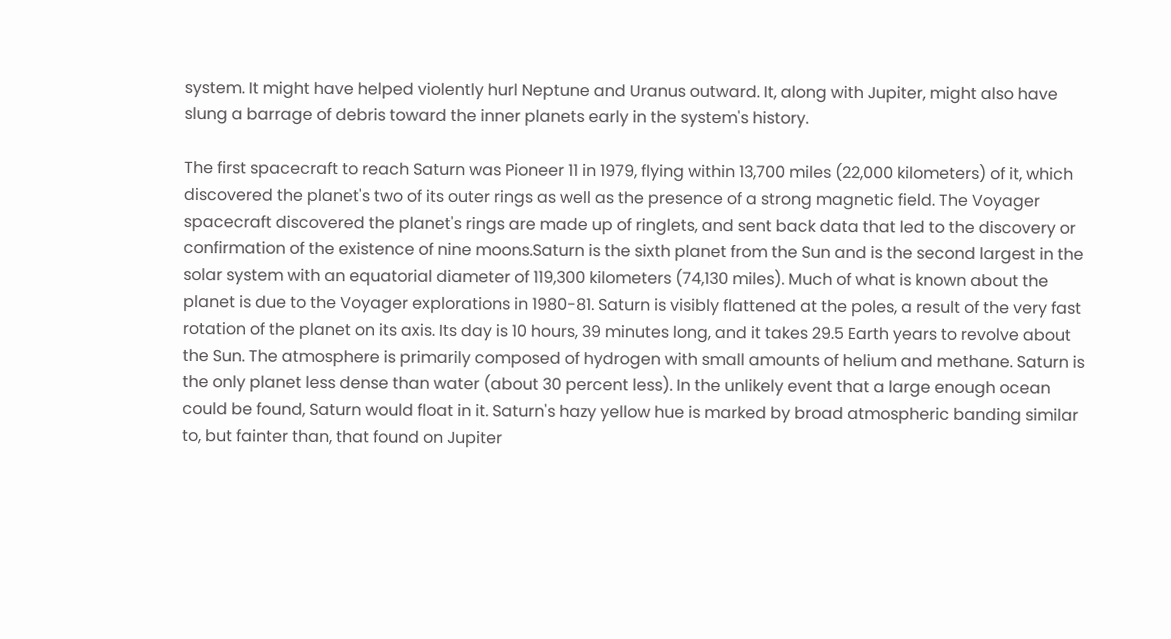system. It might have helped violently hurl Neptune and Uranus outward. It, along with Jupiter, might also have slung a barrage of debris toward the inner planets early in the system's history.

The first spacecraft to reach Saturn was Pioneer 11 in 1979, flying within 13,700 miles (22,000 kilometers) of it, which discovered the planet's two of its outer rings as well as the presence of a strong magnetic field. The Voyager spacecraft discovered the planet's rings are made up of ringlets, and sent back data that led to the discovery or confirmation of the existence of nine moons.Saturn is the sixth planet from the Sun and is the second largest in the solar system with an equatorial diameter of 119,300 kilometers (74,130 miles). Much of what is known about the planet is due to the Voyager explorations in 1980-81. Saturn is visibly flattened at the poles, a result of the very fast rotation of the planet on its axis. Its day is 10 hours, 39 minutes long, and it takes 29.5 Earth years to revolve about the Sun. The atmosphere is primarily composed of hydrogen with small amounts of helium and methane. Saturn is the only planet less dense than water (about 30 percent less). In the unlikely event that a large enough ocean could be found, Saturn would float in it. Saturn's hazy yellow hue is marked by broad atmospheric banding similar to, but fainter than, that found on Jupiter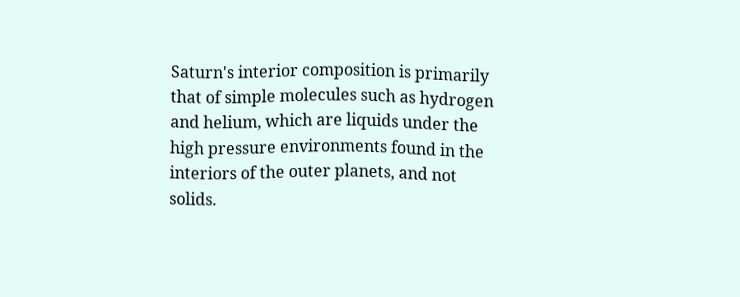Saturn's interior composition is primarily that of simple molecules such as hydrogen and helium, which are liquids under the high pressure environments found in the interiors of the outer planets, and not solids.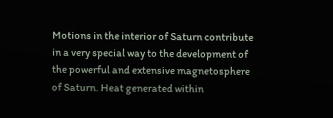Motions in the interior of Saturn contribute in a very special way to the development of the powerful and extensive magnetosphere of Saturn. Heat generated within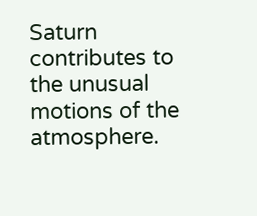Saturn contributes to the unusual motions of the atmosphere.